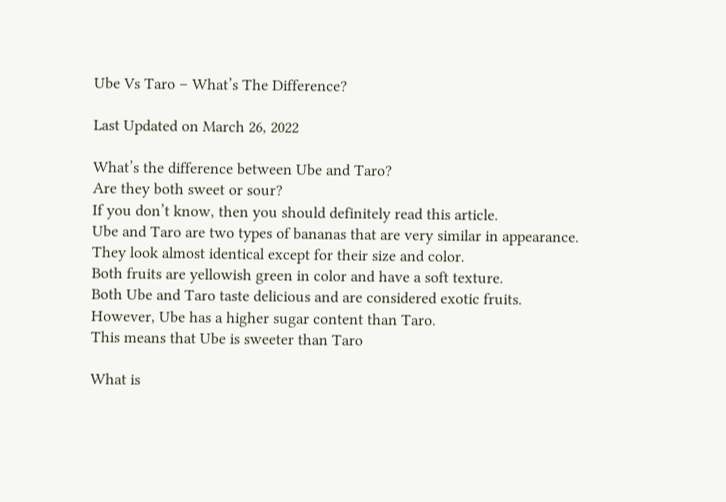Ube Vs Taro – What’s The Difference?

Last Updated on March 26, 2022

What’s the difference between Ube and Taro?
Are they both sweet or sour?
If you don’t know, then you should definitely read this article.
Ube and Taro are two types of bananas that are very similar in appearance.
They look almost identical except for their size and color.
Both fruits are yellowish green in color and have a soft texture.
Both Ube and Taro taste delicious and are considered exotic fruits.
However, Ube has a higher sugar content than Taro.
This means that Ube is sweeter than Taro

What is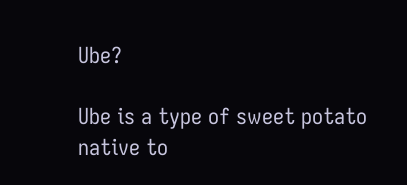Ube?

Ube is a type of sweet potato native to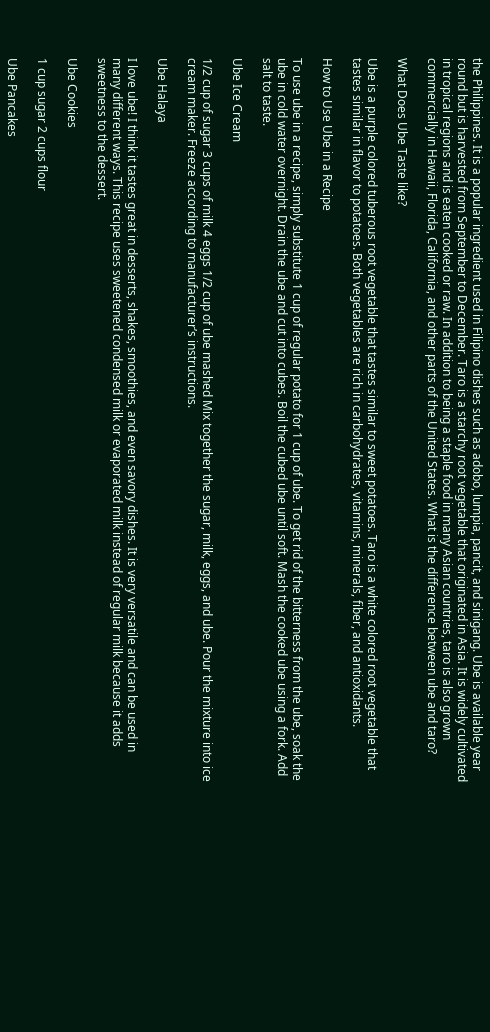the Philippines. It is a popular ingredient used in Filipino dishes such as adobo, lumpia, pancit, and sinigang. Ube is available year round but is harvested from September to December. Taro is a starchy root vegetable that originated in Asia. It is widely cultivated in tropical regions and is eaten cooked or raw. In addition to being a staple food in many Asian countries, taro is also grown commercially in Hawaii, Florida, California, and other parts of the United States. What is the difference between ube and taro?

What Does Ube Taste like?

Ube is a purple colored tuberous root vegetable that tastes similar to sweet potatoes. Taro is a white colored root vegetable that tastes similar in flavor to potatoes. Both vegetables are rich in carbohydrates, vitamins, minerals, fiber, and antioxidants.

How to Use Ube in a Recipe

To use ube in a recipe, simply substitute 1 cup of regular potato for 1 cup of ube. To get rid of the bitterness from the ube, soak the ube in cold water overnight. Drain the ube and cut into cubes. Boil the cubed ube until soft. Mash the cooked ube using a fork. Add salt to taste.

Ube Ice Cream

1/2 cup of sugar 3 cups of milk 4 eggs 1/2 cup of ube mashed Mix together the sugar, milk, eggs, and ube. Pour the mixture into ice cream maker. Freeze according to manufacturer’s instructions.

Ube Halaya

I love ube! I think it tastes great in desserts, shakes, smoothies, and even savory dishes. It is very versatile and can be used in many different ways. This recipe uses sweetened condensed milk or evaporated milk instead of regular milk because it adds sweetness to the dessert.

Ube Cookies

1 cup sugar 2 cups flour

Ube Pancakes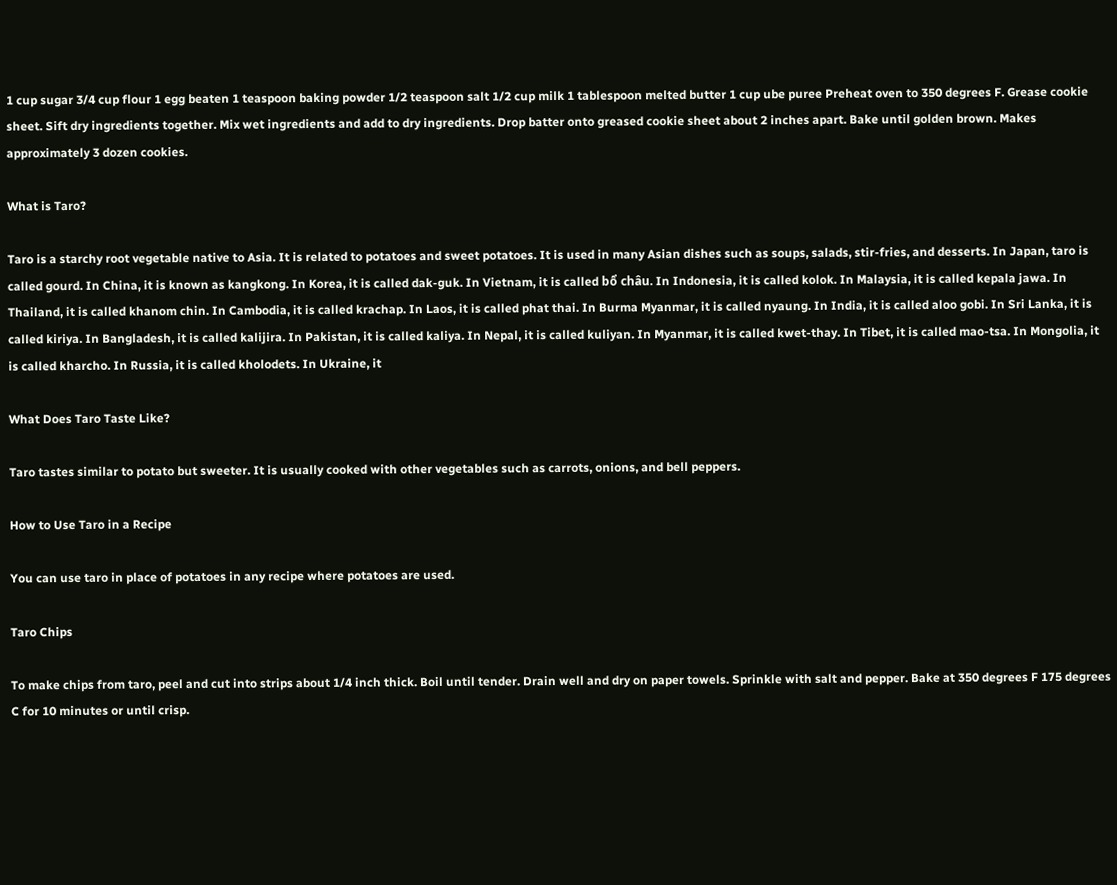1 cup sugar 3/4 cup flour 1 egg beaten 1 teaspoon baking powder 1/2 teaspoon salt 1/2 cup milk 1 tablespoon melted butter 1 cup ube puree Preheat oven to 350 degrees F. Grease cookie sheet. Sift dry ingredients together. Mix wet ingredients and add to dry ingredients. Drop batter onto greased cookie sheet about 2 inches apart. Bake until golden brown. Makes approximately 3 dozen cookies.

What is Taro?

Taro is a starchy root vegetable native to Asia. It is related to potatoes and sweet potatoes. It is used in many Asian dishes such as soups, salads, stir-fries, and desserts. In Japan, taro is called gourd. In China, it is known as kangkong. In Korea, it is called dak-guk. In Vietnam, it is called bổ châu. In Indonesia, it is called kolok. In Malaysia, it is called kepala jawa. In Thailand, it is called khanom chin. In Cambodia, it is called krachap. In Laos, it is called phat thai. In Burma Myanmar, it is called nyaung. In India, it is called aloo gobi. In Sri Lanka, it is called kiriya. In Bangladesh, it is called kalijira. In Pakistan, it is called kaliya. In Nepal, it is called kuliyan. In Myanmar, it is called kwet-thay. In Tibet, it is called mao-tsa. In Mongolia, it is called kharcho. In Russia, it is called kholodets. In Ukraine, it

What Does Taro Taste Like?

Taro tastes similar to potato but sweeter. It is usually cooked with other vegetables such as carrots, onions, and bell peppers.

How to Use Taro in a Recipe

You can use taro in place of potatoes in any recipe where potatoes are used.

Taro Chips

To make chips from taro, peel and cut into strips about 1/4 inch thick. Boil until tender. Drain well and dry on paper towels. Sprinkle with salt and pepper. Bake at 350 degrees F 175 degrees C for 10 minutes or until crisp.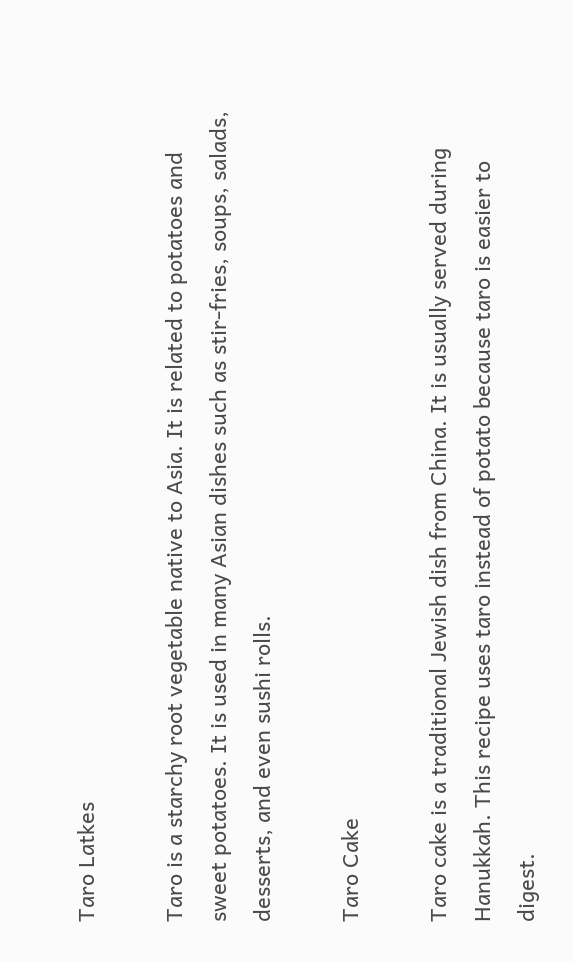Taro Latkes

Taro is a starchy root vegetable native to Asia. It is related to potatoes and sweet potatoes. It is used in many Asian dishes such as stir-fries, soups, salads, desserts, and even sushi rolls.

Taro Cake

Taro cake is a traditional Jewish dish from China. It is usually served during Hanukkah. This recipe uses taro instead of potato because taro is easier to digest.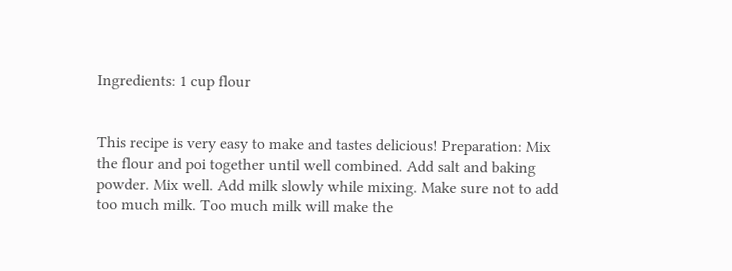Ingredients: 1 cup flour


This recipe is very easy to make and tastes delicious! Preparation: Mix the flour and poi together until well combined. Add salt and baking powder. Mix well. Add milk slowly while mixing. Make sure not to add too much milk. Too much milk will make the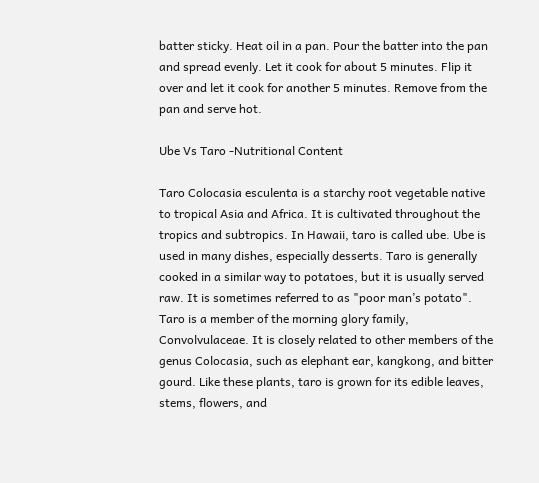batter sticky. Heat oil in a pan. Pour the batter into the pan and spread evenly. Let it cook for about 5 minutes. Flip it over and let it cook for another 5 minutes. Remove from the pan and serve hot.

Ube Vs Taro -Nutritional Content

Taro Colocasia esculenta is a starchy root vegetable native to tropical Asia and Africa. It is cultivated throughout the tropics and subtropics. In Hawaii, taro is called ube. Ube is used in many dishes, especially desserts. Taro is generally cooked in a similar way to potatoes, but it is usually served raw. It is sometimes referred to as "poor man’s potato". Taro is a member of the morning glory family, Convolvulaceae. It is closely related to other members of the genus Colocasia, such as elephant ear, kangkong, and bitter gourd. Like these plants, taro is grown for its edible leaves, stems, flowers, and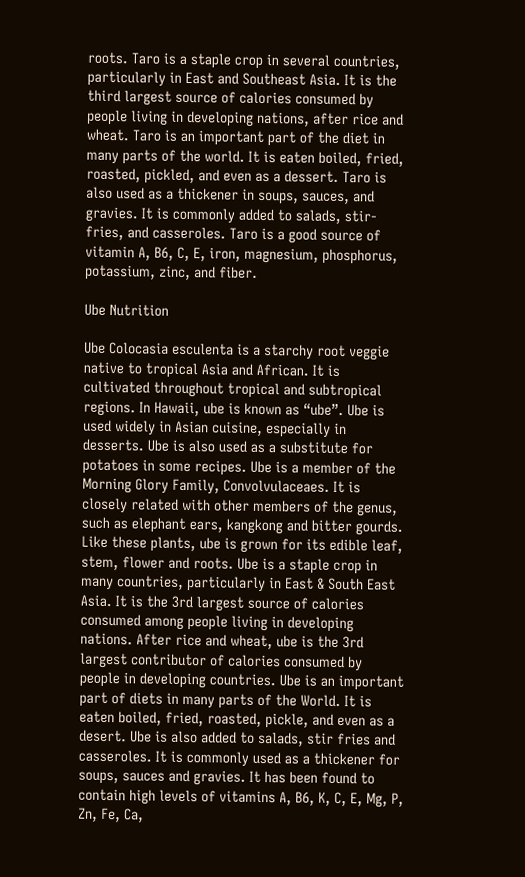roots. Taro is a staple crop in several countries, particularly in East and Southeast Asia. It is the third largest source of calories consumed by people living in developing nations, after rice and wheat. Taro is an important part of the diet in many parts of the world. It is eaten boiled, fried, roasted, pickled, and even as a dessert. Taro is also used as a thickener in soups, sauces, and gravies. It is commonly added to salads, stir-fries, and casseroles. Taro is a good source of vitamin A, B6, C, E, iron, magnesium, phosphorus, potassium, zinc, and fiber.

Ube Nutrition

Ube Colocasia esculenta is a starchy root veggie native to tropical Asia and African. It is cultivated throughout tropical and subtropical regions. In Hawaii, ube is known as “ube”. Ube is used widely in Asian cuisine, especially in desserts. Ube is also used as a substitute for potatoes in some recipes. Ube is a member of the Morning Glory Family, Convolvulaceaes. It is closely related with other members of the genus, such as elephant ears, kangkong and bitter gourds. Like these plants, ube is grown for its edible leaf, stem, flower and roots. Ube is a staple crop in many countries, particularly in East & South East Asia. It is the 3rd largest source of calories consumed among people living in developing nations. After rice and wheat, ube is the 3rd largest contributor of calories consumed by people in developing countries. Ube is an important part of diets in many parts of the World. It is eaten boiled, fried, roasted, pickle, and even as a desert. Ube is also added to salads, stir fries and casseroles. It is commonly used as a thickener for soups, sauces and gravies. It has been found to contain high levels of vitamins A, B6, K, C, E, Mg, P, Zn, Fe, Ca,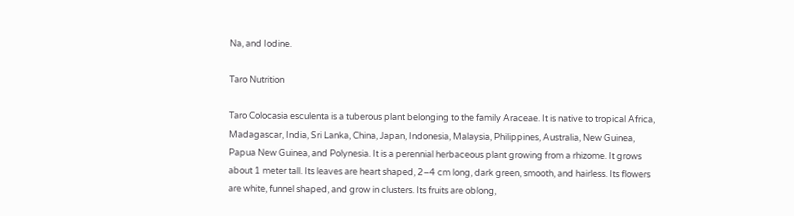Na, and Iodine.

Taro Nutrition

Taro Colocasia esculenta is a tuberous plant belonging to the family Araceae. It is native to tropical Africa, Madagascar, India, Sri Lanka, China, Japan, Indonesia, Malaysia, Philippines, Australia, New Guinea, Papua New Guinea, and Polynesia. It is a perennial herbaceous plant growing from a rhizome. It grows about 1 meter tall. Its leaves are heart shaped, 2–4 cm long, dark green, smooth, and hairless. Its flowers are white, funnel shaped, and grow in clusters. Its fruits are oblong,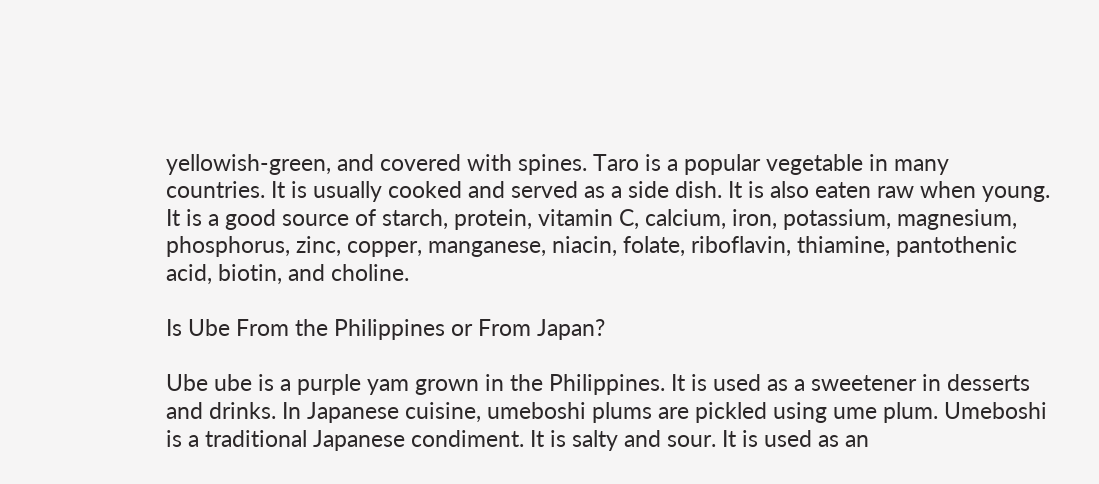yellowish-green, and covered with spines. Taro is a popular vegetable in many countries. It is usually cooked and served as a side dish. It is also eaten raw when young. It is a good source of starch, protein, vitamin C, calcium, iron, potassium, magnesium, phosphorus, zinc, copper, manganese, niacin, folate, riboflavin, thiamine, pantothenic acid, biotin, and choline.

Is Ube From the Philippines or From Japan?

Ube ube is a purple yam grown in the Philippines. It is used as a sweetener in desserts and drinks. In Japanese cuisine, umeboshi plums are pickled using ume plum. Umeboshi is a traditional Japanese condiment. It is salty and sour. It is used as an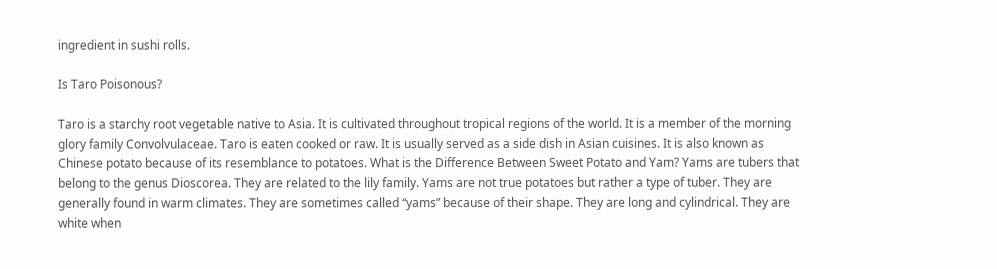ingredient in sushi rolls.

Is Taro Poisonous?

Taro is a starchy root vegetable native to Asia. It is cultivated throughout tropical regions of the world. It is a member of the morning glory family Convolvulaceae. Taro is eaten cooked or raw. It is usually served as a side dish in Asian cuisines. It is also known as Chinese potato because of its resemblance to potatoes. What is the Difference Between Sweet Potato and Yam? Yams are tubers that belong to the genus Dioscorea. They are related to the lily family. Yams are not true potatoes but rather a type of tuber. They are generally found in warm climates. They are sometimes called “yams” because of their shape. They are long and cylindrical. They are white when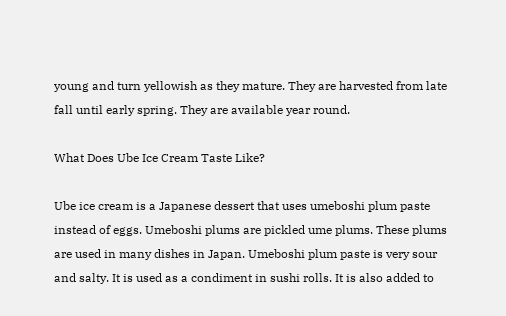young and turn yellowish as they mature. They are harvested from late fall until early spring. They are available year round.

What Does Ube Ice Cream Taste Like?

Ube ice cream is a Japanese dessert that uses umeboshi plum paste instead of eggs. Umeboshi plums are pickled ume plums. These plums are used in many dishes in Japan. Umeboshi plum paste is very sour and salty. It is used as a condiment in sushi rolls. It is also added to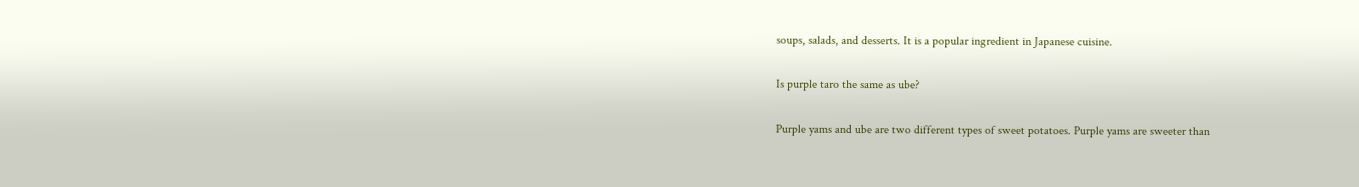soups, salads, and desserts. It is a popular ingredient in Japanese cuisine.

Is purple taro the same as ube?

Purple yams and ube are two different types of sweet potatoes. Purple yams are sweeter than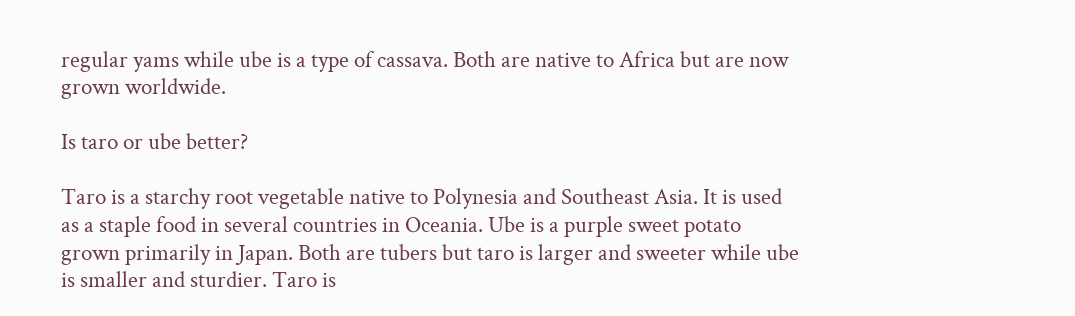regular yams while ube is a type of cassava. Both are native to Africa but are now grown worldwide.

Is taro or ube better?

Taro is a starchy root vegetable native to Polynesia and Southeast Asia. It is used as a staple food in several countries in Oceania. Ube is a purple sweet potato grown primarily in Japan. Both are tubers but taro is larger and sweeter while ube is smaller and sturdier. Taro is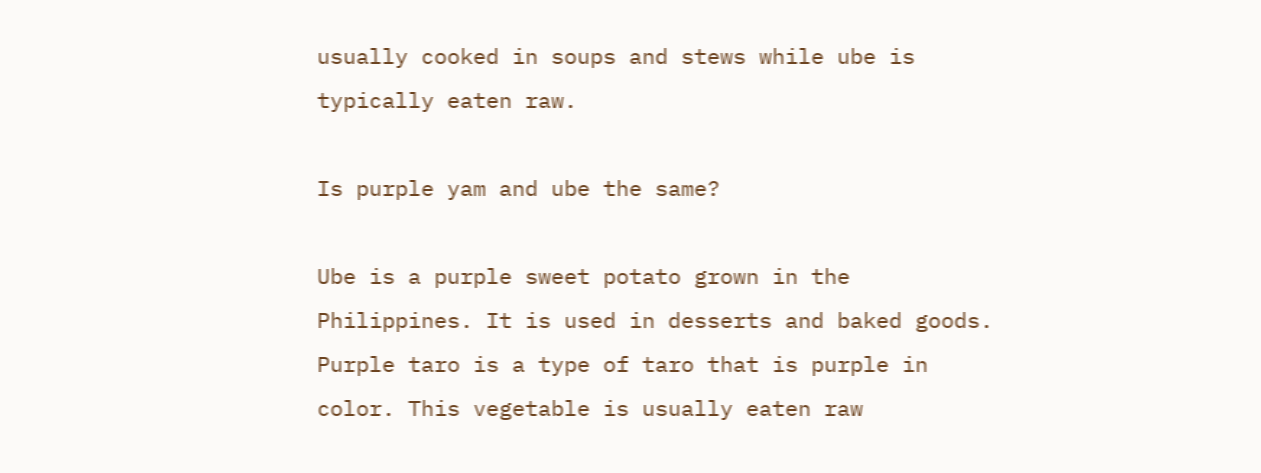usually cooked in soups and stews while ube is typically eaten raw.

Is purple yam and ube the same?

Ube is a purple sweet potato grown in the Philippines. It is used in desserts and baked goods. Purple taro is a type of taro that is purple in color. This vegetable is usually eaten raw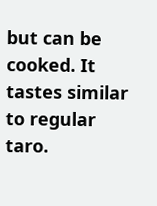but can be cooked. It tastes similar to regular taro.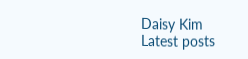Daisy Kim
Latest posts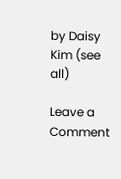by Daisy Kim (see all)

Leave a Comment